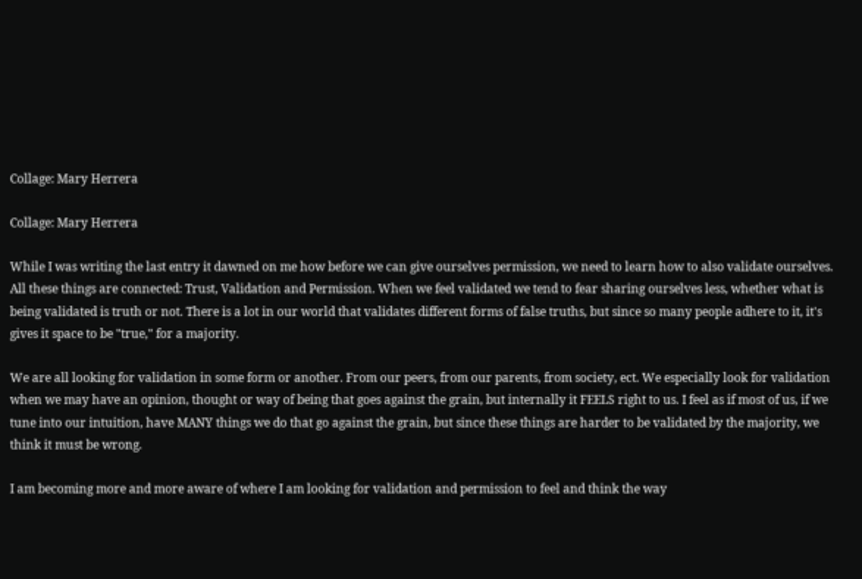Collage: Mary Herrera

Collage: Mary Herrera

While I was writing the last entry it dawned on me how before we can give ourselves permission, we need to learn how to also validate ourselves. All these things are connected: Trust, Validation and Permission. When we feel validated we tend to fear sharing ourselves less, whether what is being validated is truth or not. There is a lot in our world that validates different forms of false truths, but since so many people adhere to it, it's gives it space to be "true," for a majority.

We are all looking for validation in some form or another. From our peers, from our parents, from society, ect. We especially look for validation when we may have an opinion, thought or way of being that goes against the grain, but internally it FEELS right to us. I feel as if most of us, if we tune into our intuition, have MANY things we do that go against the grain, but since these things are harder to be validated by the majority, we think it must be wrong.

I am becoming more and more aware of where I am looking for validation and permission to feel and think the way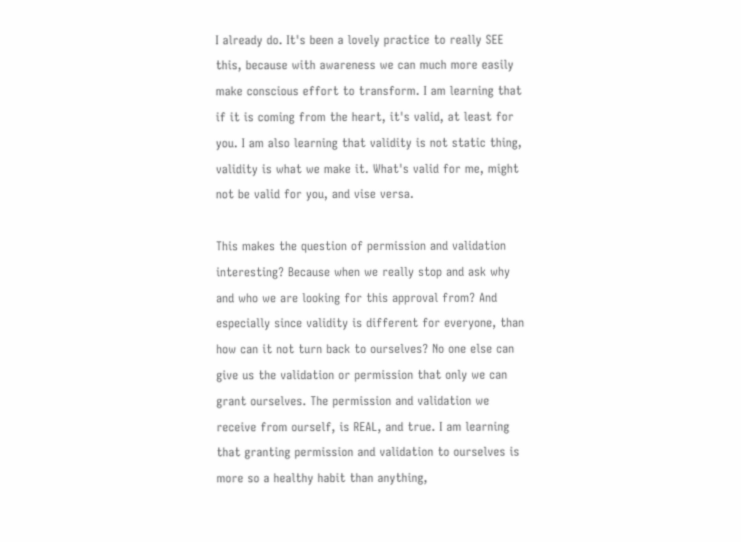I already do. It's been a lovely practice to really SEE this, because with awareness we can much more easily make conscious effort to transform. I am learning that if it is coming from the heart, it's valid, at least for you. I am also learning that validity is not static thing, validity is what we make it. What's valid for me, might not be valid for you, and vise versa.

This makes the question of permission and validation interesting? Because when we really stop and ask why and who we are looking for this approval from? And especially since validity is different for everyone, than how can it not turn back to ourselves? No one else can give us the validation or permission that only we can grant ourselves. The permission and validation we receive from ourself, is REAL, and true. I am learning that granting permission and validation to ourselves is more so a healthy habit than anything,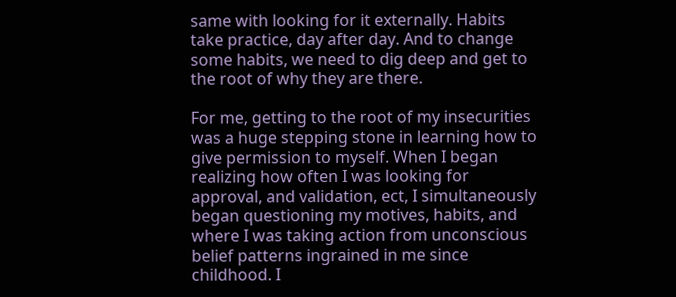same with looking for it externally. Habits take practice, day after day. And to change some habits, we need to dig deep and get to the root of why they are there.

For me, getting to the root of my insecurities was a huge stepping stone in learning how to give permission to myself. When I began realizing how often I was looking for approval, and validation, ect, I simultaneously began questioning my motives, habits, and where I was taking action from unconscious belief patterns ingrained in me since childhood. I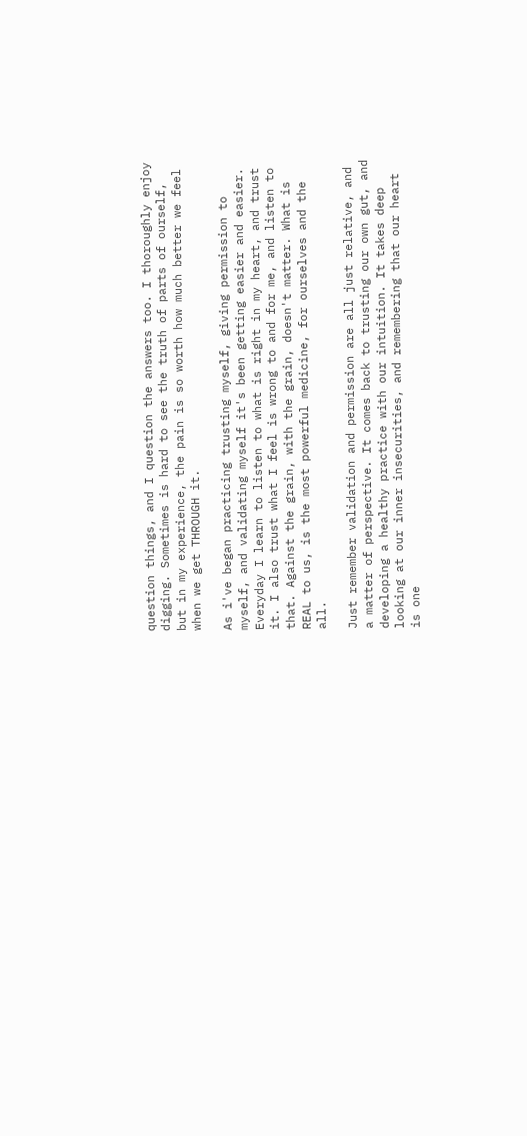question things, and I question the answers too. I thoroughly enjoy digging. Sometimes is hard to see the truth of parts of ourself, but in my experience, the pain is so worth how much better we feel when we get THROUGH it.

As i've began practicing trusting myself, giving permission to myself, and validating myself it's been getting easier and easier. Everyday I learn to listen to what is right in my heart, and trust it. I also trust what I feel is wrong to and for me, and listen to that. Against the grain, with the grain, doesn't matter. What is REAL to us, is the most powerful medicine, for ourselves and the all.

Just remember validation and permission are all just relative, and a matter of perspective. It comes back to trusting our own gut, and developing a healthy practice with our intuition. It takes deep looking at our inner insecurities, and remembering that our heart is one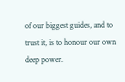of our biggest guides, and to trust it, is to honour our own deep power.